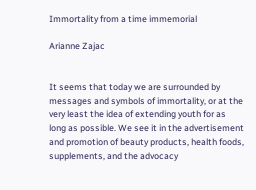Immortality from a time immemorial

Arianne Zajac


It seems that today we are surrounded by messages and symbols of immortality, or at the very least the idea of extending youth for as long as possible. We see it in the advertisement and promotion of beauty products, health foods, supplements, and the advocacy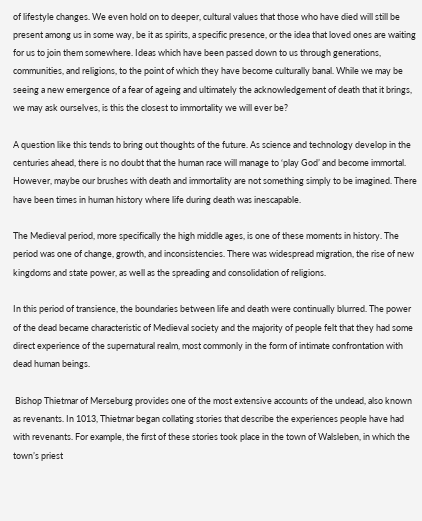of lifestyle changes. We even hold on to deeper, cultural values that those who have died will still be present among us in some way, be it as spirits, a specific presence, or the idea that loved ones are waiting for us to join them somewhere. Ideas which have been passed down to us through generations, communities, and religions, to the point of which they have become culturally banal. While we may be seeing a new emergence of a fear of ageing and ultimately the acknowledgement of death that it brings, we may ask ourselves, is this the closest to immortality we will ever be?

A question like this tends to bring out thoughts of the future. As science and technology develop in the centuries ahead, there is no doubt that the human race will manage to ‘play God’ and become immortal. However, maybe our brushes with death and immortality are not something simply to be imagined. There have been times in human history where life during death was inescapable.

The Medieval period, more specifically the high middle ages, is one of these moments in history. The period was one of change, growth, and inconsistencies. There was widespread migration, the rise of new kingdoms and state power, as well as the spreading and consolidation of religions.

In this period of transience, the boundaries between life and death were continually blurred. The power of the dead became characteristic of Medieval society and the majority of people felt that they had some direct experience of the supernatural realm, most commonly in the form of intimate confrontation with dead human beings.

 Bishop Thietmar of Merseburg provides one of the most extensive accounts of the undead, also known as revenants. In 1013, Thietmar began collating stories that describe the experiences people have had with revenants. For example, the first of these stories took place in the town of Walsleben, in which the town’s priest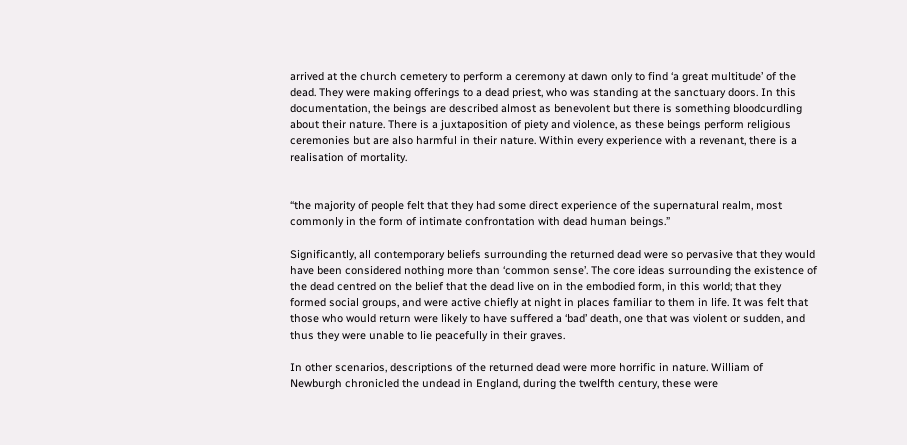arrived at the church cemetery to perform a ceremony at dawn only to find ‘a great multitude’ of the dead. They were making offerings to a dead priest, who was standing at the sanctuary doors. In this documentation, the beings are described almost as benevolent but there is something bloodcurdling about their nature. There is a juxtaposition of piety and violence, as these beings perform religious ceremonies but are also harmful in their nature. Within every experience with a revenant, there is a realisation of mortality.


“the majority of people felt that they had some direct experience of the supernatural realm, most commonly in the form of intimate confrontation with dead human beings.”

Significantly, all contemporary beliefs surrounding the returned dead were so pervasive that they would have been considered nothing more than ‘common sense’. The core ideas surrounding the existence of the dead centred on the belief that the dead live on in the embodied form, in this world; that they formed social groups, and were active chiefly at night in places familiar to them in life. It was felt that those who would return were likely to have suffered a ‘bad’ death, one that was violent or sudden, and thus they were unable to lie peacefully in their graves.

In other scenarios, descriptions of the returned dead were more horrific in nature. William of Newburgh chronicled the undead in England, during the twelfth century, these were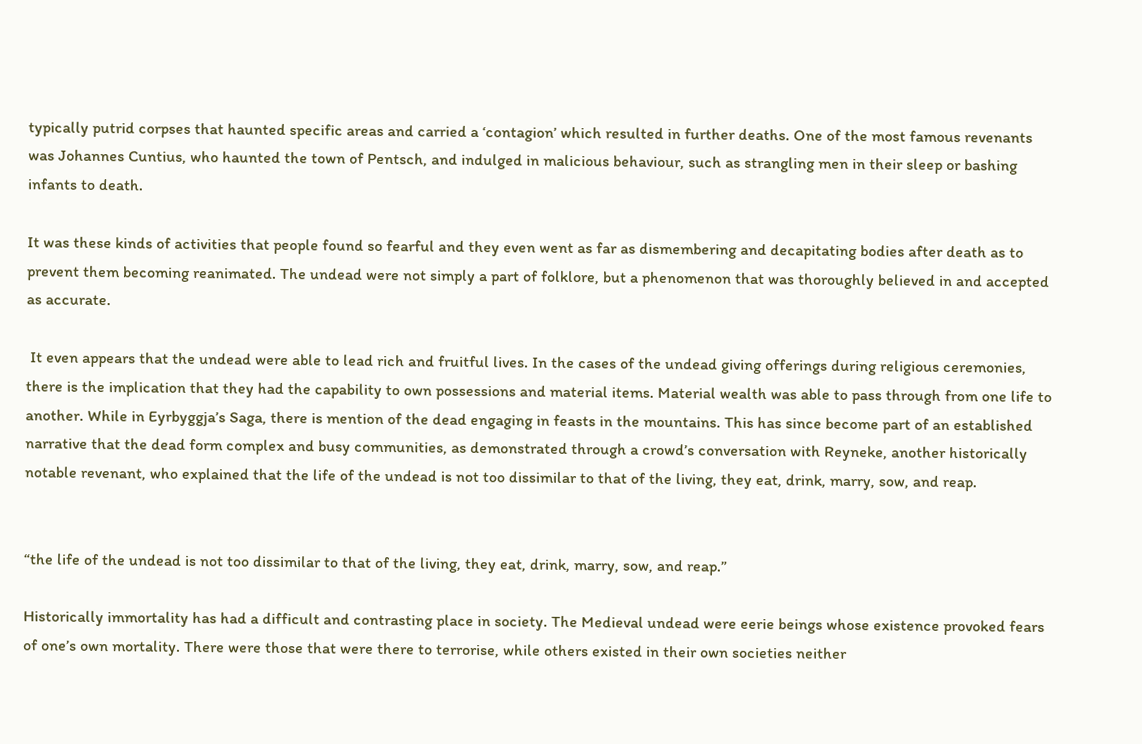typically putrid corpses that haunted specific areas and carried a ‘contagion’ which resulted in further deaths. One of the most famous revenants was Johannes Cuntius, who haunted the town of Pentsch, and indulged in malicious behaviour, such as strangling men in their sleep or bashing infants to death.

It was these kinds of activities that people found so fearful and they even went as far as dismembering and decapitating bodies after death as to prevent them becoming reanimated. The undead were not simply a part of folklore, but a phenomenon that was thoroughly believed in and accepted as accurate.

 It even appears that the undead were able to lead rich and fruitful lives. In the cases of the undead giving offerings during religious ceremonies, there is the implication that they had the capability to own possessions and material items. Material wealth was able to pass through from one life to another. While in Eyrbyggja’s Saga, there is mention of the dead engaging in feasts in the mountains. This has since become part of an established narrative that the dead form complex and busy communities, as demonstrated through a crowd’s conversation with Reyneke, another historically notable revenant, who explained that the life of the undead is not too dissimilar to that of the living, they eat, drink, marry, sow, and reap.


“the life of the undead is not too dissimilar to that of the living, they eat, drink, marry, sow, and reap.”

Historically immortality has had a difficult and contrasting place in society. The Medieval undead were eerie beings whose existence provoked fears of one’s own mortality. There were those that were there to terrorise, while others existed in their own societies neither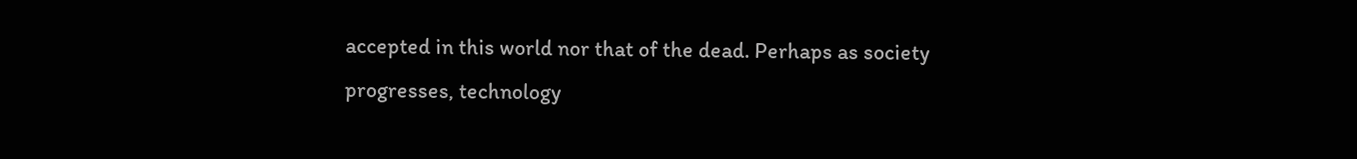accepted in this world nor that of the dead. Perhaps as society progresses, technology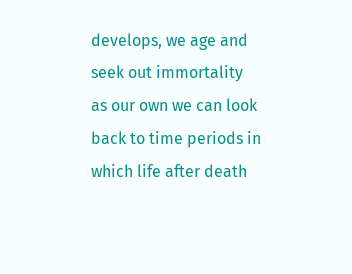develops, we age and seek out immortality as our own we can look back to time periods in which life after death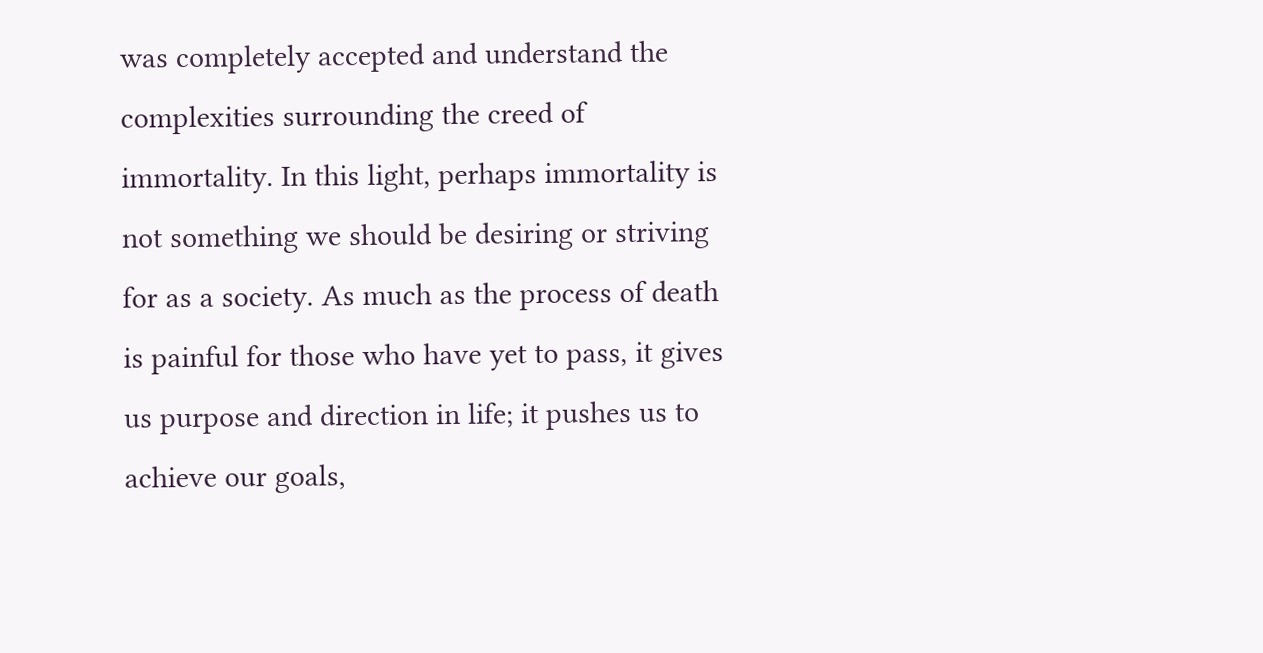was completely accepted and understand the complexities surrounding the creed of immortality. In this light, perhaps immortality is not something we should be desiring or striving for as a society. As much as the process of death is painful for those who have yet to pass, it gives us purpose and direction in life; it pushes us to achieve our goals,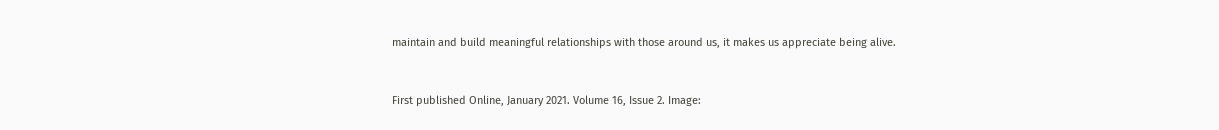maintain and build meaningful relationships with those around us, it makes us appreciate being alive.


First published Online, January 2021. Volume 16, Issue 2. Image: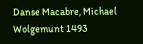Danse Macabre, Michael Wolgemunt 1493